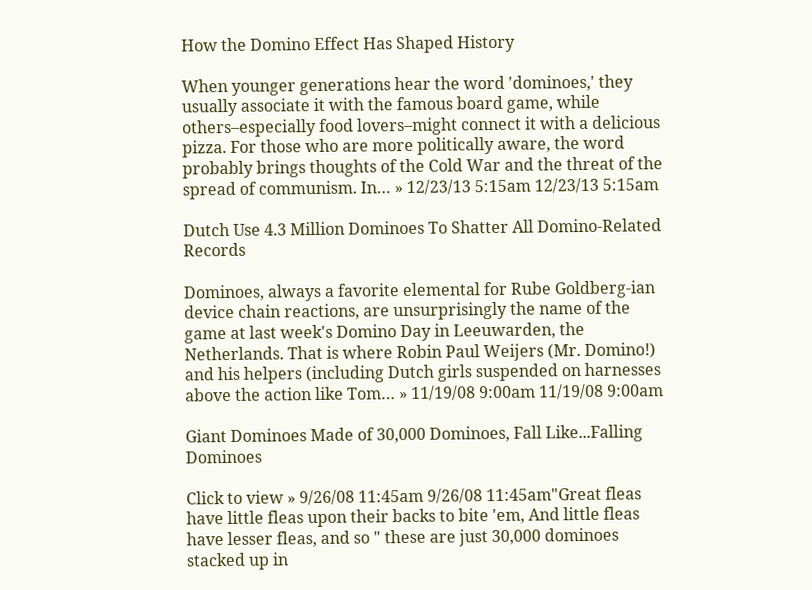How the Domino Effect Has Shaped History

When younger generations hear the word 'dominoes,' they usually associate it with the famous board game, while others–especially food lovers–might connect it with a delicious pizza. For those who are more politically aware, the word probably brings thoughts of the Cold War and the threat of the spread of communism. In… » 12/23/13 5:15am 12/23/13 5:15am

Dutch Use 4.3 Million Dominoes To Shatter All Domino-Related Records

Dominoes, always a favorite elemental for Rube Goldberg-ian device chain reactions, are unsurprisingly the name of the game at last week's Domino Day in Leeuwarden, the Netherlands. That is where Robin Paul Weijers (Mr. Domino!) and his helpers (including Dutch girls suspended on harnesses above the action like Tom… » 11/19/08 9:00am 11/19/08 9:00am

Giant Dominoes Made of 30,000 Dominoes, Fall Like...Falling Dominoes

Click to view » 9/26/08 11:45am 9/26/08 11:45am"Great fleas have little fleas upon their backs to bite 'em, And little fleas have lesser fleas, and so " these are just 30,000 dominoes stacked up in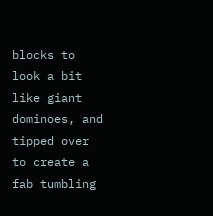blocks to look a bit like giant dominoes, and tipped over to create a fab tumbling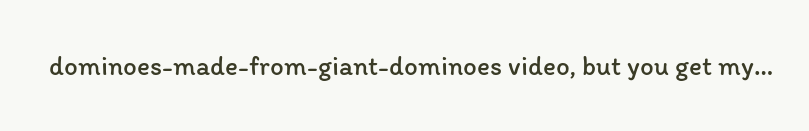dominoes-made-from-giant-dominoes video, but you get my…